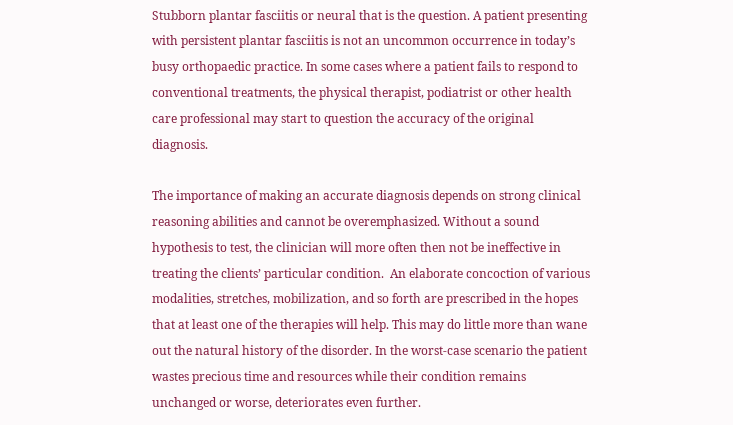Stubborn plantar fasciitis or neural that is the question. A patient presenting with persistent plantar fasciitis is not an uncommon occurrence in today’s busy orthopaedic practice. In some cases where a patient fails to respond to conventional treatments, the physical therapist, podiatrist or other health care professional may start to question the accuracy of the original diagnosis.

The importance of making an accurate diagnosis depends on strong clinical reasoning abilities and cannot be overemphasized. Without a sound hypothesis to test, the clinician will more often then not be ineffective in treating the clients’ particular condition.  An elaborate concoction of various modalities, stretches, mobilization, and so forth are prescribed in the hopes that at least one of the therapies will help. This may do little more than wane out the natural history of the disorder. In the worst-case scenario the patient wastes precious time and resources while their condition remains unchanged or worse, deteriorates even further.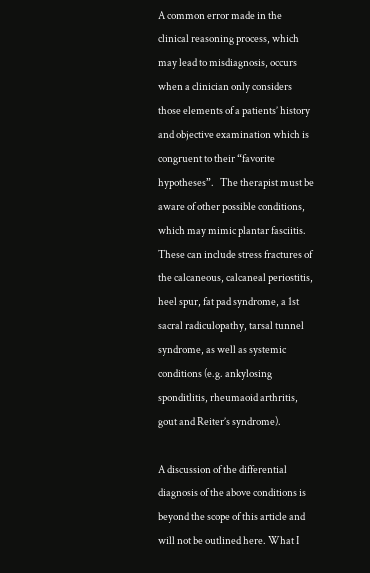A common error made in the clinical reasoning process, which may lead to misdiagnosis, occurs when a clinician only considers those elements of a patients’ history and objective examination which is congruent to their “favorite hypotheses”.   The therapist must be aware of other possible conditions, which may mimic plantar fasciitis. These can include stress fractures of the calcaneous, calcaneal periostitis, heel spur, fat pad syndrome, a 1st sacral radiculopathy, tarsal tunnel syndrome, as well as systemic conditions (e.g. ankylosing sponditlitis, rheumaoid arthritis, gout and Reiter’s syndrome).

A discussion of the differential diagnosis of the above conditions is beyond the scope of this article and will not be outlined here. What I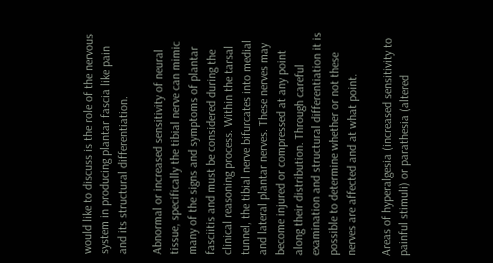would like to discuss is the role of the nervous system in producing plantar fascia like pain and its structural differentiation.

Abnormal or increased sensitivity of neural tissue, specifically the tibial nerve can mimic many of the signs and symptoms of plantar fasciitis and must be considered during the clinical reasoning process. Within the tarsal tunnel, the tibial nerve bifurcates into medial and lateral plantar nerves. These nerves may become injured or compressed at any point along their distribution. Through careful examination and structural differentiation it is possible to determine whether or not these nerves are affected and at what point.

Areas of hyperalgesia (increased sensitivity to painful stimuli) or parathesia (altered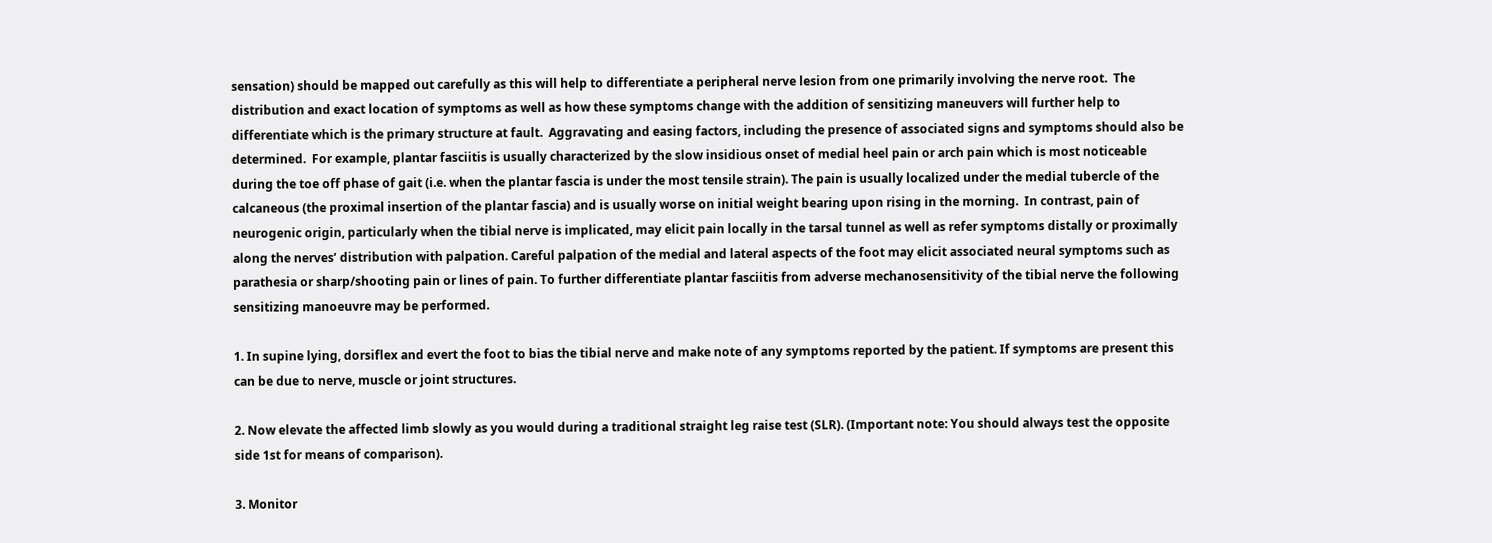sensation) should be mapped out carefully as this will help to differentiate a peripheral nerve lesion from one primarily involving the nerve root.  The distribution and exact location of symptoms as well as how these symptoms change with the addition of sensitizing maneuvers will further help to differentiate which is the primary structure at fault.  Aggravating and easing factors, including the presence of associated signs and symptoms should also be determined.  For example, plantar fasciitis is usually characterized by the slow insidious onset of medial heel pain or arch pain which is most noticeable during the toe off phase of gait (i.e. when the plantar fascia is under the most tensile strain). The pain is usually localized under the medial tubercle of the calcaneous (the proximal insertion of the plantar fascia) and is usually worse on initial weight bearing upon rising in the morning.  In contrast, pain of neurogenic origin, particularly when the tibial nerve is implicated, may elicit pain locally in the tarsal tunnel as well as refer symptoms distally or proximally along the nerves’ distribution with palpation. Careful palpation of the medial and lateral aspects of the foot may elicit associated neural symptoms such as parathesia or sharp/shooting pain or lines of pain. To further differentiate plantar fasciitis from adverse mechanosensitivity of the tibial nerve the following sensitizing manoeuvre may be performed.

1. In supine lying, dorsiflex and evert the foot to bias the tibial nerve and make note of any symptoms reported by the patient. If symptoms are present this can be due to nerve, muscle or joint structures.

2. Now elevate the affected limb slowly as you would during a traditional straight leg raise test (SLR). (Important note: You should always test the opposite side 1st for means of comparison).

3. Monitor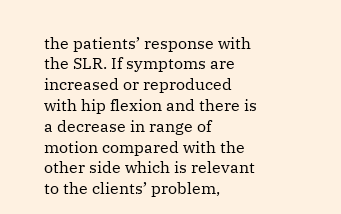the patients’ response with the SLR. If symptoms are increased or reproduced with hip flexion and there is a decrease in range of motion compared with the other side which is relevant to the clients’ problem,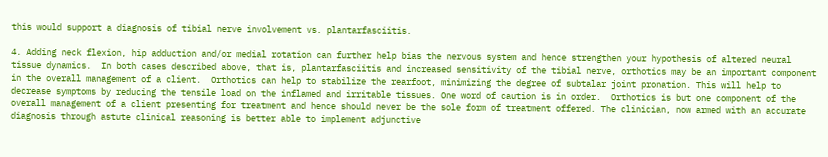this would support a diagnosis of tibial nerve involvement vs. plantarfasciitis.

4. Adding neck flexion, hip adduction and/or medial rotation can further help bias the nervous system and hence strengthen your hypothesis of altered neural tissue dynamics.  In both cases described above, that is, plantarfasciitis and increased sensitivity of the tibial nerve, orthotics may be an important component in the overall management of a client.  Orthotics can help to stabilize the rearfoot, minimizing the degree of subtalar joint pronation. This will help to decrease symptoms by reducing the tensile load on the inflamed and irritable tissues. One word of caution is in order.  Orthotics is but one component of the overall management of a client presenting for treatment and hence should never be the sole form of treatment offered. The clinician, now armed with an accurate diagnosis through astute clinical reasoning is better able to implement adjunctive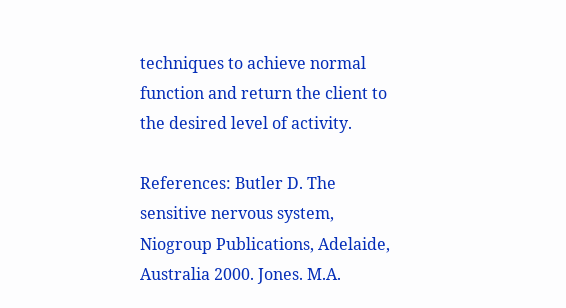techniques to achieve normal function and return the client to the desired level of activity.

References: Butler D. The sensitive nervous system, Niogroup Publications, Adelaide, Australia 2000. Jones. M.A.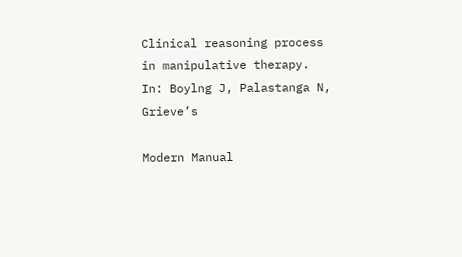Clinical reasoning process in manipulative therapy. In: Boylng J, Palastanga N, Grieve’s

Modern Manual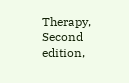Therapy, Second edition,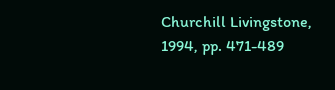Churchill Livingstone, 1994, pp. 471-489